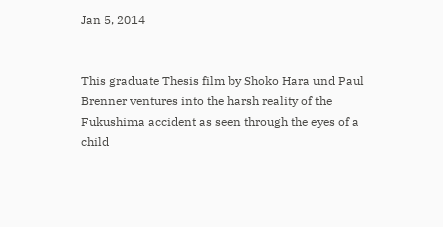Jan 5, 2014


This graduate Thesis film by Shoko Hara und Paul Brenner ventures into the harsh reality of the Fukushima accident as seen through the eyes of a child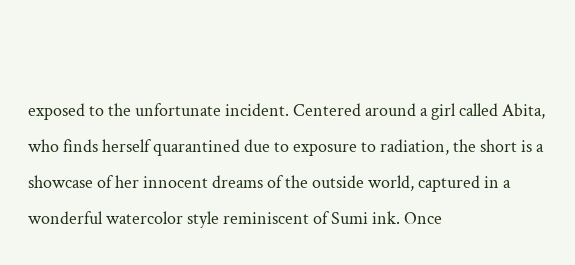exposed to the unfortunate incident. Centered around a girl called Abita, who finds herself quarantined due to exposure to radiation, the short is a showcase of her innocent dreams of the outside world, captured in a wonderful watercolor style reminiscent of Sumi ink. Once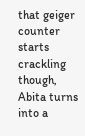that geiger counter starts crackling though, Abita turns into a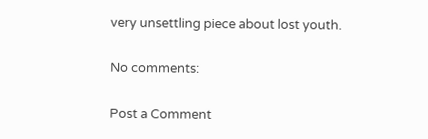very unsettling piece about lost youth.

No comments:

Post a Comment